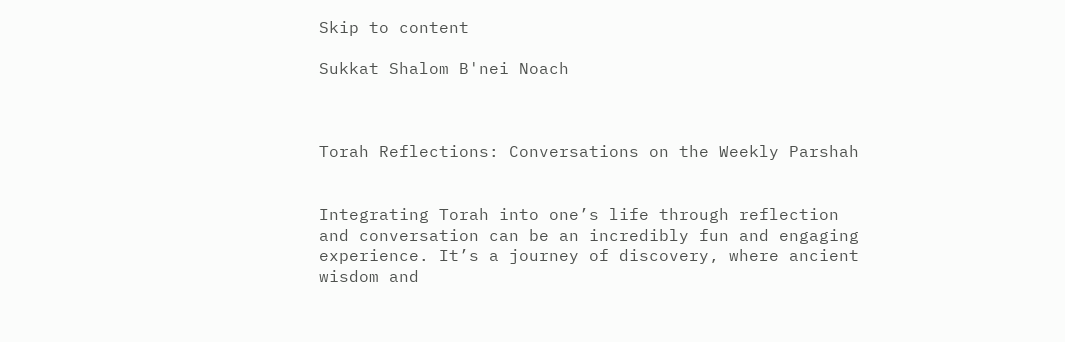Skip to content

Sukkat Shalom B'nei Noach



Torah Reflections: Conversations on the Weekly Parshah


Integrating Torah into one’s life through reflection and conversation can be an incredibly fun and engaging experience. It’s a journey of discovery, where ancient wisdom and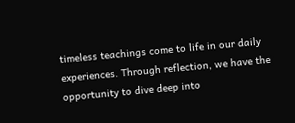timeless teachings come to life in our daily experiences. Through reflection, we have the opportunity to dive deep into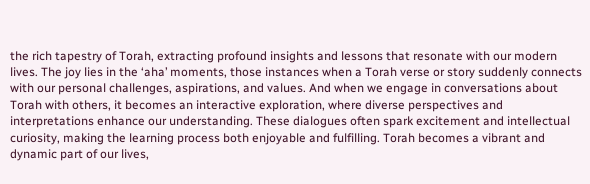the rich tapestry of Torah, extracting profound insights and lessons that resonate with our modern lives. The joy lies in the ‘aha’ moments, those instances when a Torah verse or story suddenly connects with our personal challenges, aspirations, and values. And when we engage in conversations about Torah with others, it becomes an interactive exploration, where diverse perspectives and interpretations enhance our understanding. These dialogues often spark excitement and intellectual curiosity, making the learning process both enjoyable and fulfilling. Torah becomes a vibrant and dynamic part of our lives,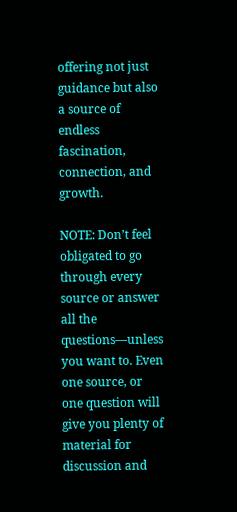offering not just guidance but also a source of endless fascination, connection, and growth.

NOTE: Don’t feel obligated to go through every source or answer all the questions—unless you want to. Even one source, or one question will give you plenty of material for discussion and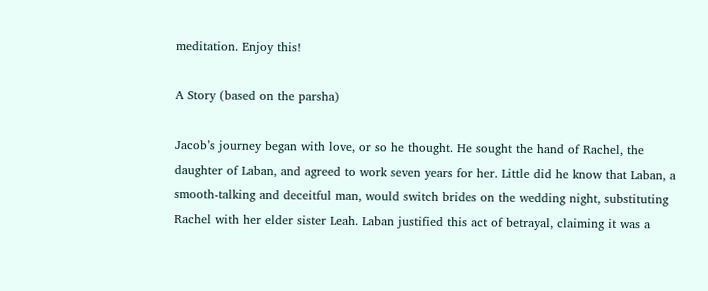meditation. Enjoy this!

A Story (based on the parsha)

Jacob’s journey began with love, or so he thought. He sought the hand of Rachel, the daughter of Laban, and agreed to work seven years for her. Little did he know that Laban, a smooth-talking and deceitful man, would switch brides on the wedding night, substituting Rachel with her elder sister Leah. Laban justified this act of betrayal, claiming it was a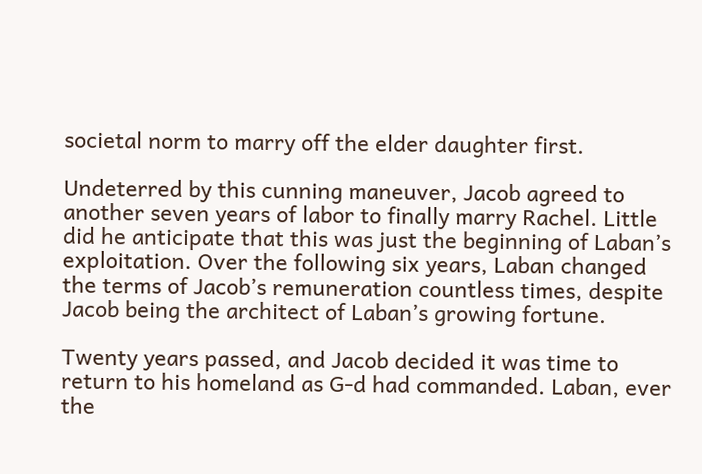societal norm to marry off the elder daughter first.

Undeterred by this cunning maneuver, Jacob agreed to another seven years of labor to finally marry Rachel. Little did he anticipate that this was just the beginning of Laban’s exploitation. Over the following six years, Laban changed the terms of Jacob’s remuneration countless times, despite Jacob being the architect of Laban’s growing fortune.

Twenty years passed, and Jacob decided it was time to return to his homeland as G-d had commanded. Laban, ever the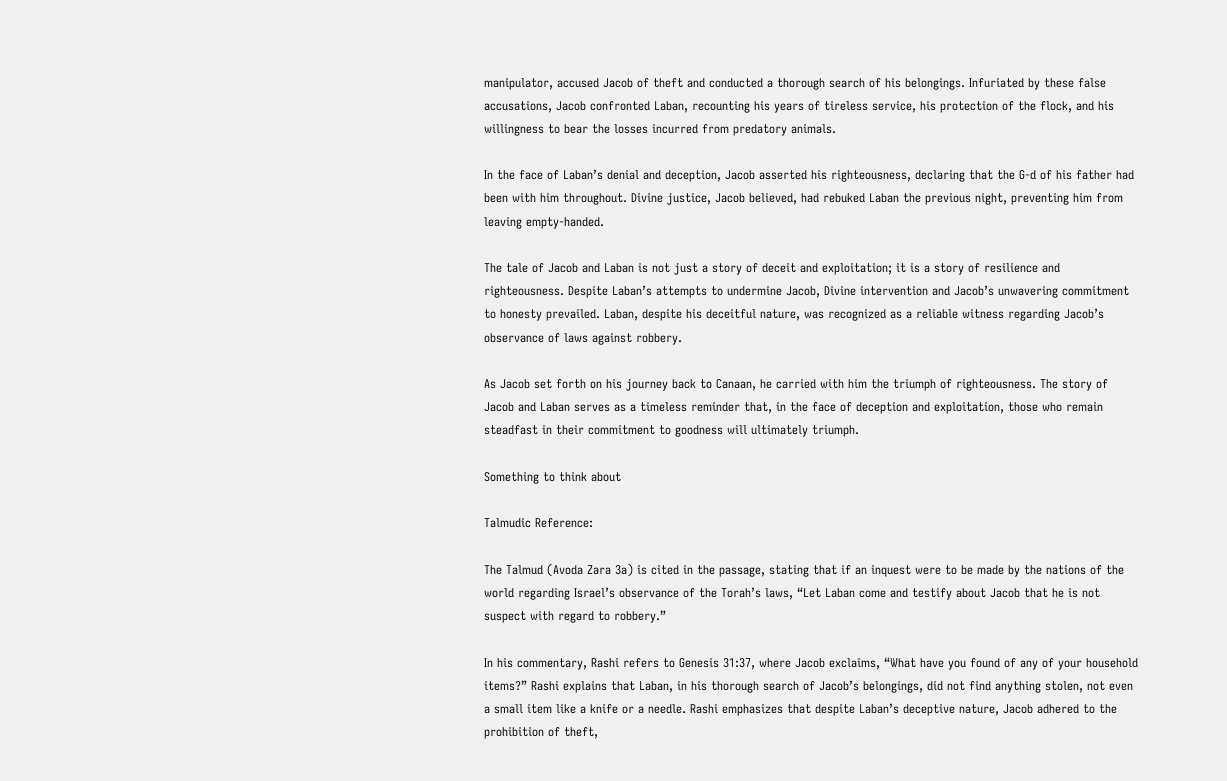manipulator, accused Jacob of theft and conducted a thorough search of his belongings. Infuriated by these false accusations, Jacob confronted Laban, recounting his years of tireless service, his protection of the flock, and his willingness to bear the losses incurred from predatory animals.

In the face of Laban’s denial and deception, Jacob asserted his righteousness, declaring that the G-d of his father had been with him throughout. Divine justice, Jacob believed, had rebuked Laban the previous night, preventing him from leaving empty-handed.

The tale of Jacob and Laban is not just a story of deceit and exploitation; it is a story of resilience and righteousness. Despite Laban’s attempts to undermine Jacob, Divine intervention and Jacob’s unwavering commitment to honesty prevailed. Laban, despite his deceitful nature, was recognized as a reliable witness regarding Jacob’s observance of laws against robbery.

As Jacob set forth on his journey back to Canaan, he carried with him the triumph of righteousness. The story of Jacob and Laban serves as a timeless reminder that, in the face of deception and exploitation, those who remain steadfast in their commitment to goodness will ultimately triumph.

Something to think about

Talmudic Reference:

The Talmud (Avoda Zara 3a) is cited in the passage, stating that if an inquest were to be made by the nations of the world regarding Israel’s observance of the Torah’s laws, “Let Laban come and testify about Jacob that he is not suspect with regard to robbery.”

In his commentary, Rashi refers to Genesis 31:37, where Jacob exclaims, “What have you found of any of your household items?” Rashi explains that Laban, in his thorough search of Jacob’s belongings, did not find anything stolen, not even a small item like a knife or a needle. Rashi emphasizes that despite Laban’s deceptive nature, Jacob adhered to the prohibition of theft,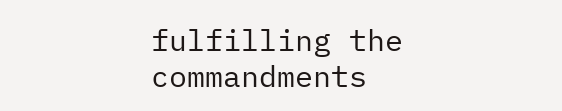fulfilling the commandments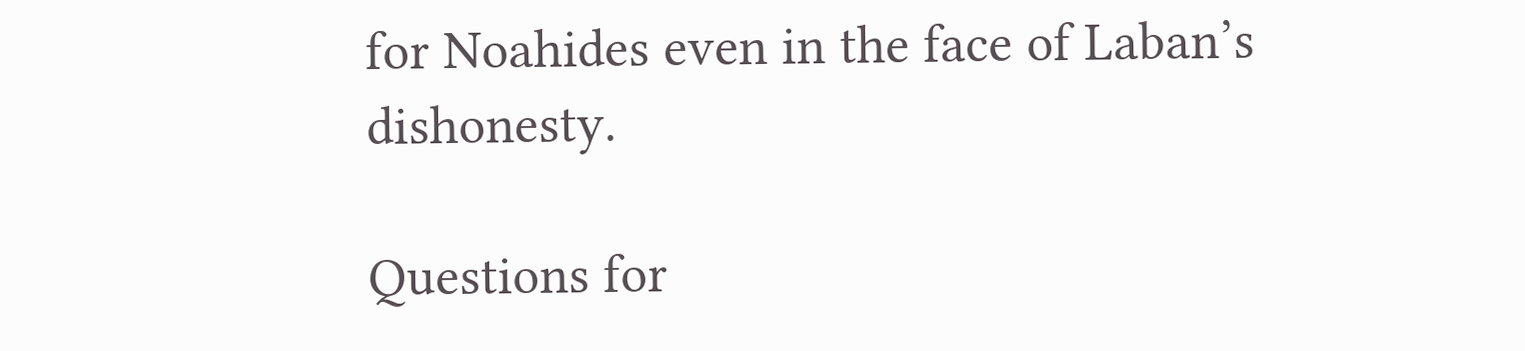for Noahides even in the face of Laban’s dishonesty.

Questions for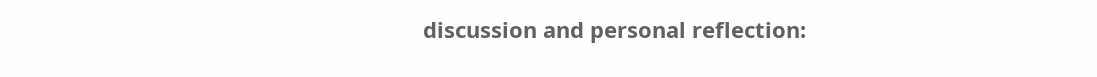discussion and personal reflection: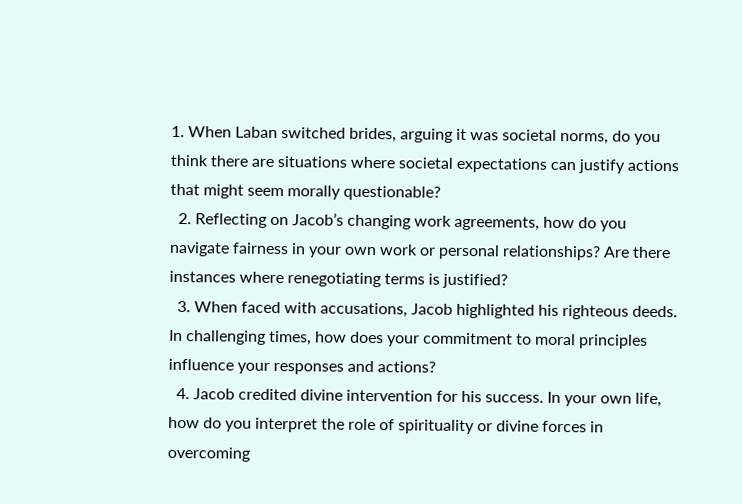1. When Laban switched brides, arguing it was societal norms, do you think there are situations where societal expectations can justify actions that might seem morally questionable?
  2. Reflecting on Jacob’s changing work agreements, how do you navigate fairness in your own work or personal relationships? Are there instances where renegotiating terms is justified?
  3. When faced with accusations, Jacob highlighted his righteous deeds. In challenging times, how does your commitment to moral principles influence your responses and actions?
  4. Jacob credited divine intervention for his success. In your own life, how do you interpret the role of spirituality or divine forces in overcoming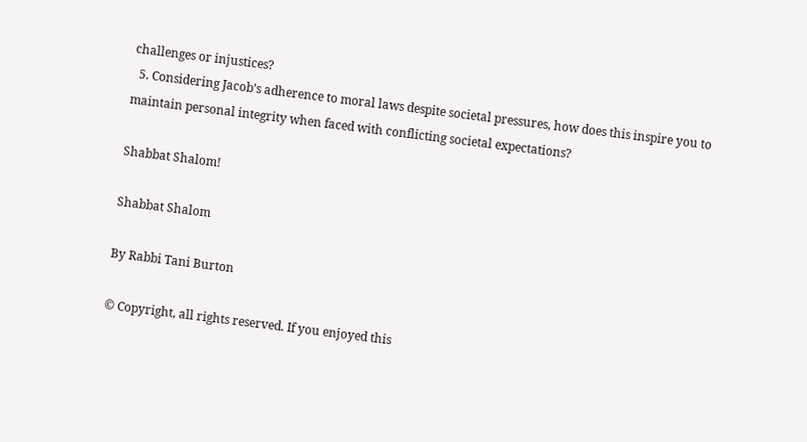challenges or injustices?
  5. Considering Jacob’s adherence to moral laws despite societal pressures, how does this inspire you to maintain personal integrity when faced with conflicting societal expectations?

Shabbat Shalom!

Shabbat Shalom

By Rabbi Tani Burton

© Copyright, all rights reserved. If you enjoyed this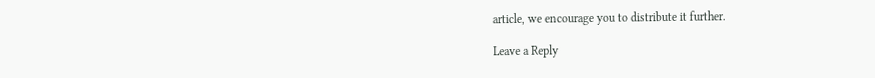article, we encourage you to distribute it further.

Leave a Reply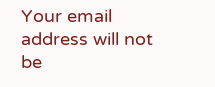Your email address will not be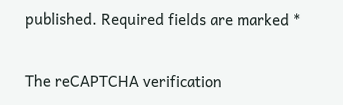published. Required fields are marked *

The reCAPTCHA verification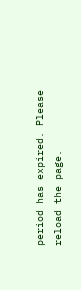period has expired. Please reload the page.